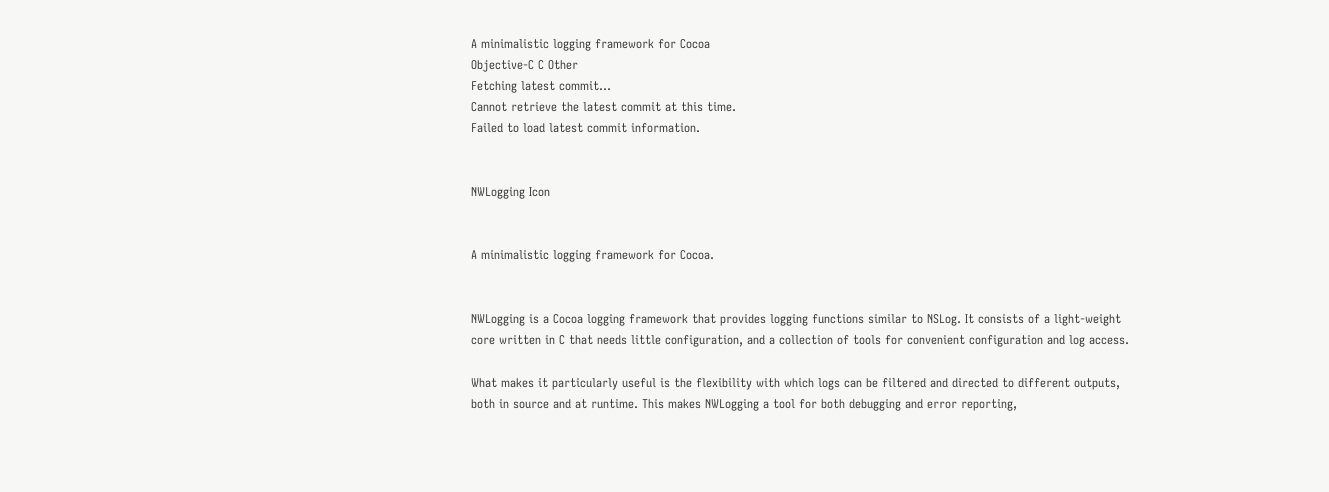A minimalistic logging framework for Cocoa
Objective-C C Other
Fetching latest commit…
Cannot retrieve the latest commit at this time.
Failed to load latest commit information.


NWLogging Icon


A minimalistic logging framework for Cocoa.


NWLogging is a Cocoa logging framework that provides logging functions similar to NSLog. It consists of a light-weight core written in C that needs little configuration, and a collection of tools for convenient configuration and log access.

What makes it particularly useful is the flexibility with which logs can be filtered and directed to different outputs, both in source and at runtime. This makes NWLogging a tool for both debugging and error reporting,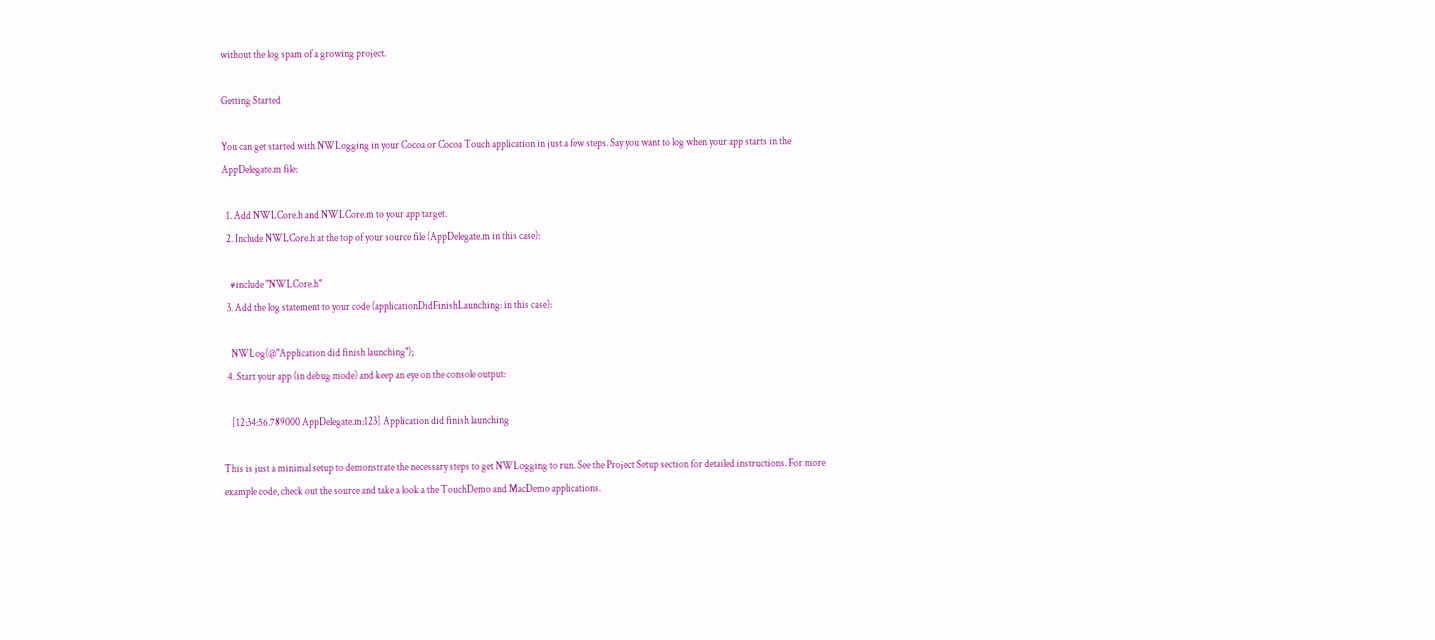without the log spam of a growing project.

Getting Started

You can get started with NWLogging in your Cocoa or Cocoa Touch application in just a few steps. Say you want to log when your app starts in the AppDelegate.m file:

  1. Add NWLCore.h and NWLCore.m to your app target.
  2. Include NWLCore.h at the top of your source file (AppDelegate.m in this case):

    #include "NWLCore.h"
  3. Add the log statement to your code (applicationDidFinishLaunching: in this case):

    NWLog(@"Application did finish launching");
  4. Start your app (in debug mode) and keep an eye on the console output:

    [12:34:56.789000 AppDelegate.m:123] Application did finish launching

This is just a minimal setup to demonstrate the necessary steps to get NWLogging to run. See the Project Setup section for detailed instructions. For more example code, check out the source and take a look a the TouchDemo and MacDemo applications.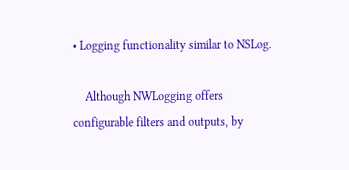• Logging functionality similar to NSLog.

    Although NWLogging offers configurable filters and outputs, by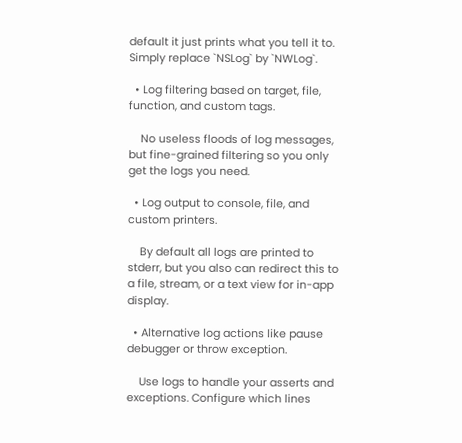default it just prints what you tell it to. Simply replace `NSLog` by `NWLog`.

  • Log filtering based on target, file, function, and custom tags.

    No useless floods of log messages, but fine-grained filtering so you only get the logs you need.

  • Log output to console, file, and custom printers.

    By default all logs are printed to stderr, but you also can redirect this to a file, stream, or a text view for in-app display.

  • Alternative log actions like pause debugger or throw exception.

    Use logs to handle your asserts and exceptions. Configure which lines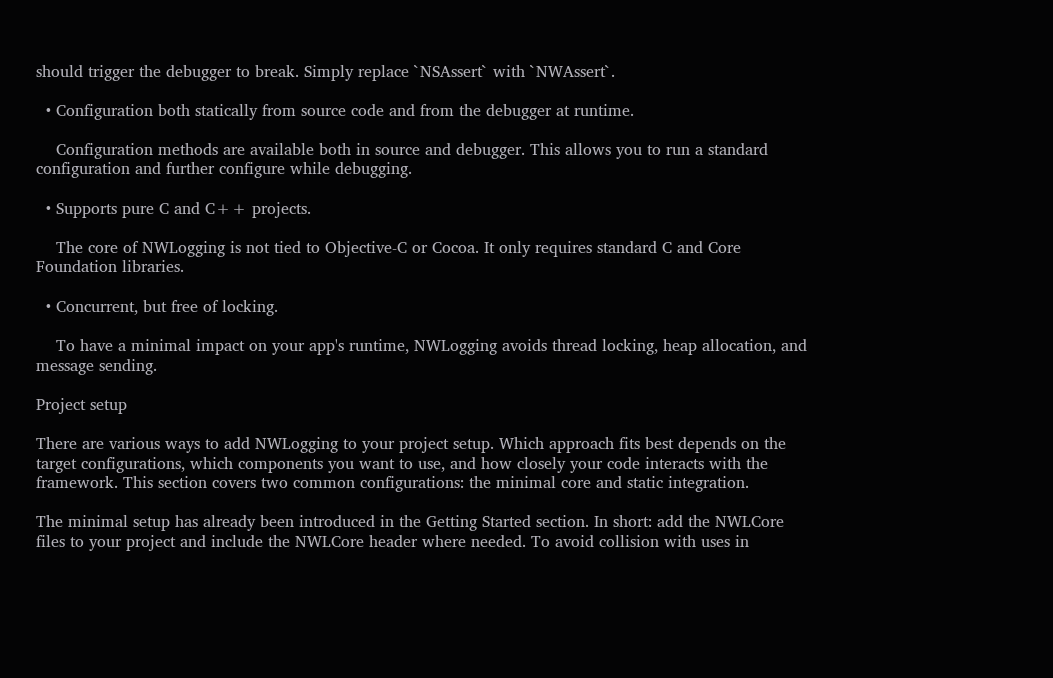should trigger the debugger to break. Simply replace `NSAssert` with `NWAssert`.

  • Configuration both statically from source code and from the debugger at runtime.

    Configuration methods are available both in source and debugger. This allows you to run a standard configuration and further configure while debugging.

  • Supports pure C and C++ projects.

    The core of NWLogging is not tied to Objective-C or Cocoa. It only requires standard C and Core Foundation libraries.

  • Concurrent, but free of locking.

    To have a minimal impact on your app's runtime, NWLogging avoids thread locking, heap allocation, and message sending.

Project setup

There are various ways to add NWLogging to your project setup. Which approach fits best depends on the target configurations, which components you want to use, and how closely your code interacts with the framework. This section covers two common configurations: the minimal core and static integration.

The minimal setup has already been introduced in the Getting Started section. In short: add the NWLCore files to your project and include the NWLCore header where needed. To avoid collision with uses in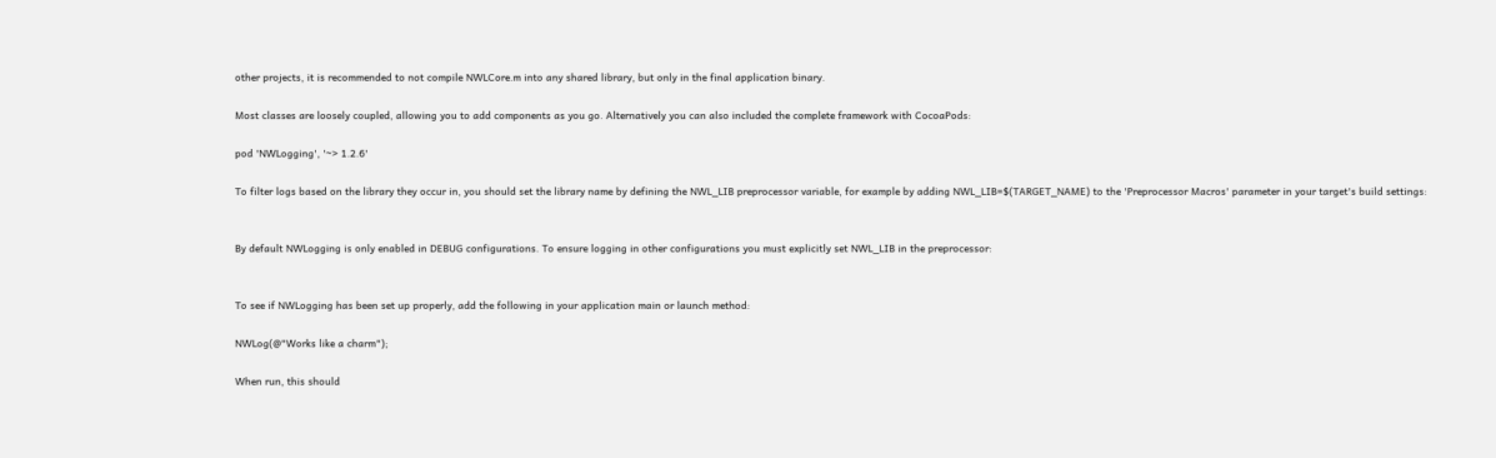other projects, it is recommended to not compile NWLCore.m into any shared library, but only in the final application binary.

Most classes are loosely coupled, allowing you to add components as you go. Alternatively you can also included the complete framework with CocoaPods:

pod 'NWLogging', '~> 1.2.6'

To filter logs based on the library they occur in, you should set the library name by defining the NWL_LIB preprocessor variable, for example by adding NWL_LIB=$(TARGET_NAME) to the 'Preprocessor Macros' parameter in your target's build settings:


By default NWLogging is only enabled in DEBUG configurations. To ensure logging in other configurations you must explicitly set NWL_LIB in the preprocessor:


To see if NWLogging has been set up properly, add the following in your application main or launch method:

NWLog(@"Works like a charm");

When run, this should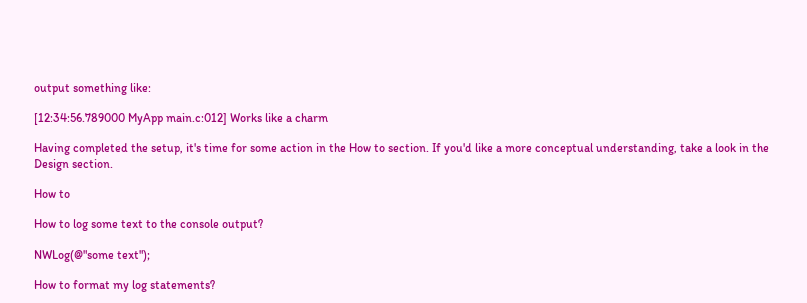output something like:

[12:34:56.789000 MyApp main.c:012] Works like a charm

Having completed the setup, it's time for some action in the How to section. If you'd like a more conceptual understanding, take a look in the Design section.

How to

How to log some text to the console output?

NWLog(@"some text");

How to format my log statements?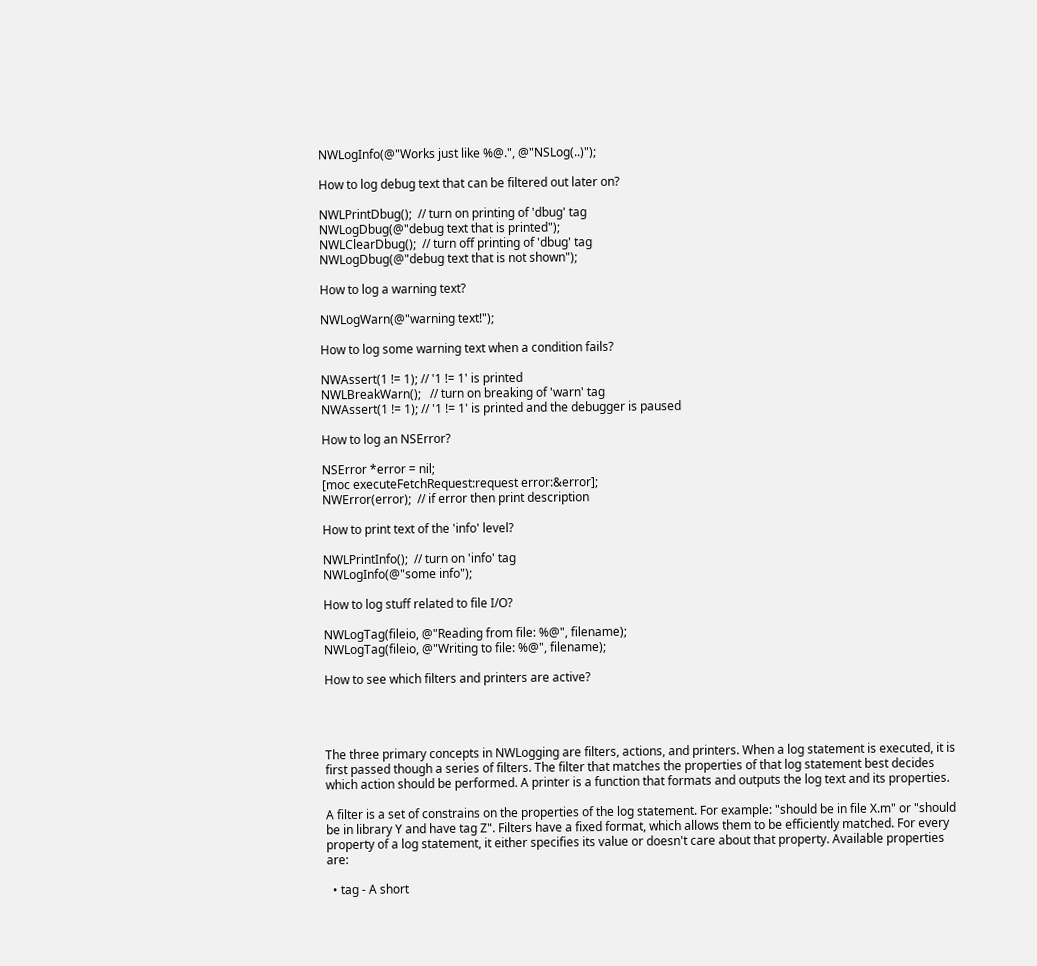NWLogInfo(@"Works just like %@.", @"NSLog(..)");

How to log debug text that can be filtered out later on?

NWLPrintDbug();  // turn on printing of 'dbug' tag
NWLogDbug(@"debug text that is printed");
NWLClearDbug();  // turn off printing of 'dbug' tag
NWLogDbug(@"debug text that is not shown");

How to log a warning text?

NWLogWarn(@"warning text!");

How to log some warning text when a condition fails?

NWAssert(1 != 1); // '1 != 1' is printed
NWLBreakWarn();   // turn on breaking of 'warn' tag
NWAssert(1 != 1); // '1 != 1' is printed and the debugger is paused

How to log an NSError?

NSError *error = nil;
[moc executeFetchRequest:request error:&error];
NWError(error);  // if error then print description

How to print text of the 'info' level?

NWLPrintInfo();  // turn on 'info' tag
NWLogInfo(@"some info");

How to log stuff related to file I/O?

NWLogTag(fileio, @"Reading from file: %@", filename);
NWLogTag(fileio, @"Writing to file: %@", filename);

How to see which filters and printers are active?




The three primary concepts in NWLogging are filters, actions, and printers. When a log statement is executed, it is first passed though a series of filters. The filter that matches the properties of that log statement best decides which action should be performed. A printer is a function that formats and outputs the log text and its properties.

A filter is a set of constrains on the properties of the log statement. For example: "should be in file X.m" or "should be in library Y and have tag Z". Filters have a fixed format, which allows them to be efficiently matched. For every property of a log statement, it either specifies its value or doesn't care about that property. Available properties are:

  • tag - A short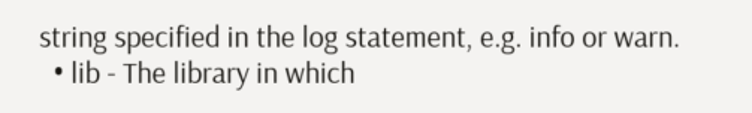string specified in the log statement, e.g. info or warn.
  • lib - The library in which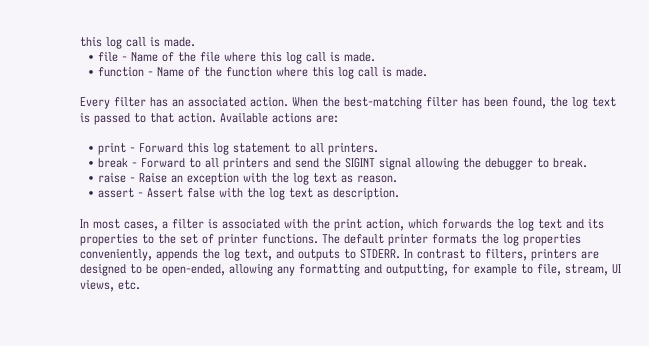this log call is made.
  • file - Name of the file where this log call is made.
  • function - Name of the function where this log call is made.

Every filter has an associated action. When the best-matching filter has been found, the log text is passed to that action. Available actions are:

  • print - Forward this log statement to all printers.
  • break - Forward to all printers and send the SIGINT signal allowing the debugger to break.
  • raise - Raise an exception with the log text as reason.
  • assert - Assert false with the log text as description.

In most cases, a filter is associated with the print action, which forwards the log text and its properties to the set of printer functions. The default printer formats the log properties conveniently, appends the log text, and outputs to STDERR. In contrast to filters, printers are designed to be open-ended, allowing any formatting and outputting, for example to file, stream, UI views, etc.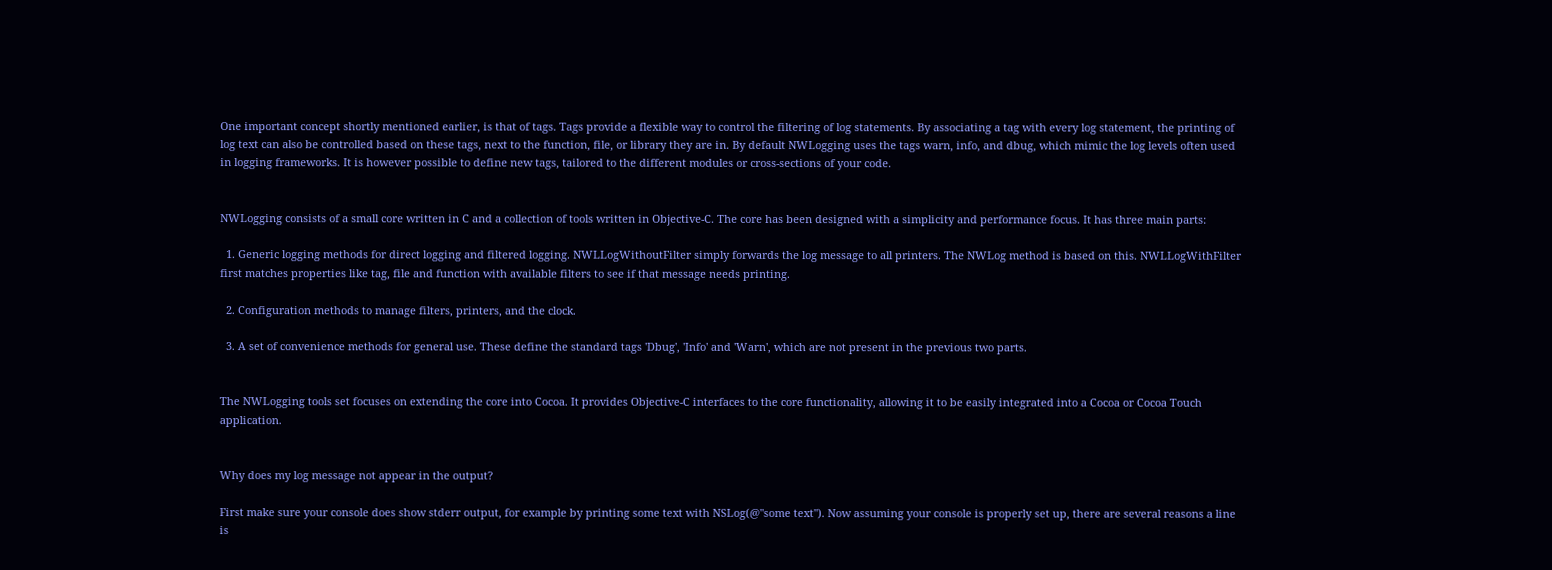One important concept shortly mentioned earlier, is that of tags. Tags provide a flexible way to control the filtering of log statements. By associating a tag with every log statement, the printing of log text can also be controlled based on these tags, next to the function, file, or library they are in. By default NWLogging uses the tags warn, info, and dbug, which mimic the log levels often used in logging frameworks. It is however possible to define new tags, tailored to the different modules or cross-sections of your code.


NWLogging consists of a small core written in C and a collection of tools written in Objective-C. The core has been designed with a simplicity and performance focus. It has three main parts:

  1. Generic logging methods for direct logging and filtered logging. NWLLogWithoutFilter simply forwards the log message to all printers. The NWLog method is based on this. NWLLogWithFilter first matches properties like tag, file and function with available filters to see if that message needs printing.

  2. Configuration methods to manage filters, printers, and the clock.

  3. A set of convenience methods for general use. These define the standard tags 'Dbug', 'Info' and 'Warn', which are not present in the previous two parts.


The NWLogging tools set focuses on extending the core into Cocoa. It provides Objective-C interfaces to the core functionality, allowing it to be easily integrated into a Cocoa or Cocoa Touch application.


Why does my log message not appear in the output?

First make sure your console does show stderr output, for example by printing some text with NSLog(@"some text"). Now assuming your console is properly set up, there are several reasons a line is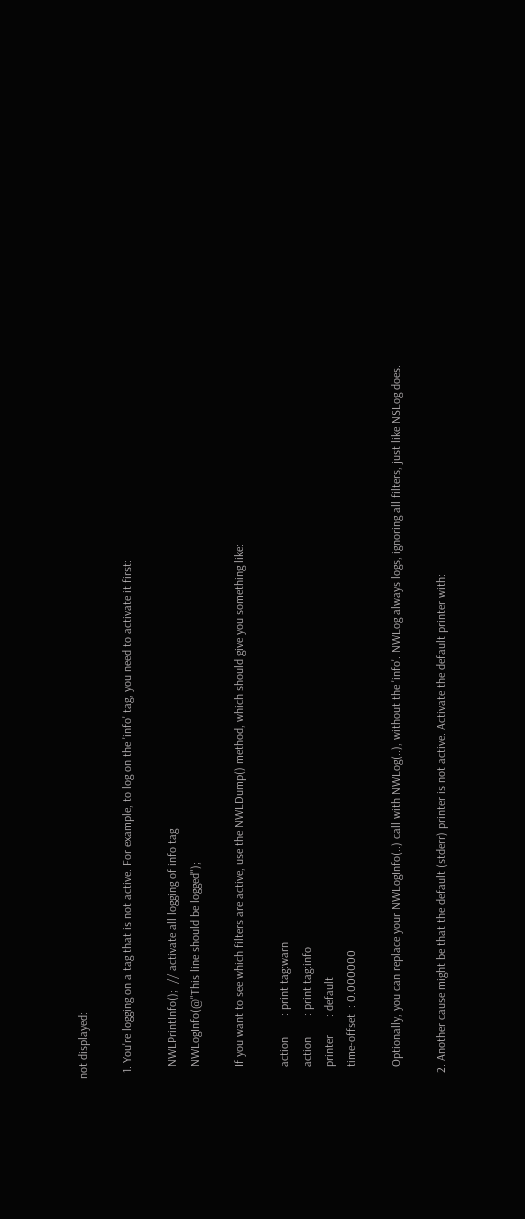not displayed:

  1. You're logging on a tag that is not active. For example, to log on the 'info' tag, you need to activate it first:

    NWLPrintInfo();  // activate all logging of info tag
    NWLogInfo(@"This line should be logged");

    If you want to see which filters are active, use the NWLDump() method, which should give you something like:

    action       : print tag:warn
    action       : print tag:info
    printer      : default
    time-offset  : 0.000000

    Optionally, you can replace your NWLogInfo(..) call with NWLog(..), without the 'info'. NWLog always logs, ignoring all filters, just like NSLog does.

  2. Another cause might be that the default (stderr) printer is not active. Activate the default printer with: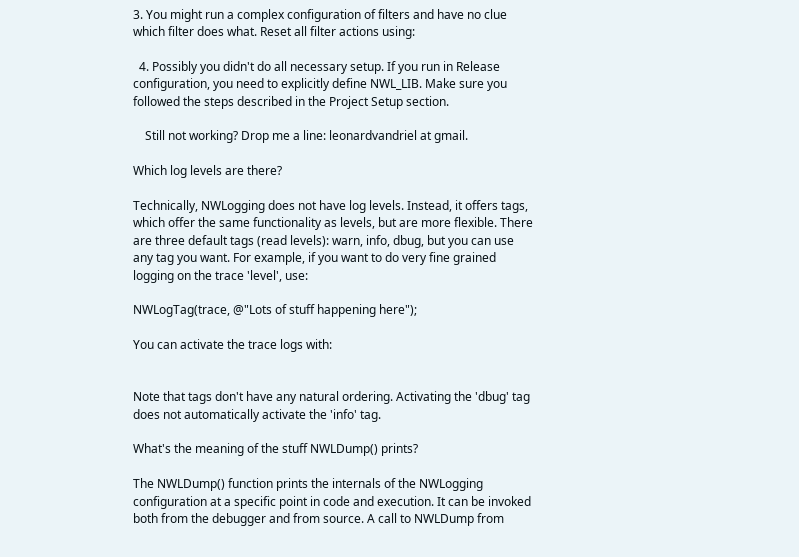3. You might run a complex configuration of filters and have no clue which filter does what. Reset all filter actions using:

  4. Possibly you didn't do all necessary setup. If you run in Release configuration, you need to explicitly define NWL_LIB. Make sure you followed the steps described in the Project Setup section.

    Still not working? Drop me a line: leonardvandriel at gmail.

Which log levels are there?

Technically, NWLogging does not have log levels. Instead, it offers tags, which offer the same functionality as levels, but are more flexible. There are three default tags (read levels): warn, info, dbug, but you can use any tag you want. For example, if you want to do very fine grained logging on the trace 'level', use:

NWLogTag(trace, @"Lots of stuff happening here");

You can activate the trace logs with:


Note that tags don't have any natural ordering. Activating the 'dbug' tag does not automatically activate the 'info' tag.

What's the meaning of the stuff NWLDump() prints?

The NWLDump() function prints the internals of the NWLogging configuration at a specific point in code and execution. It can be invoked both from the debugger and from source. A call to NWLDump from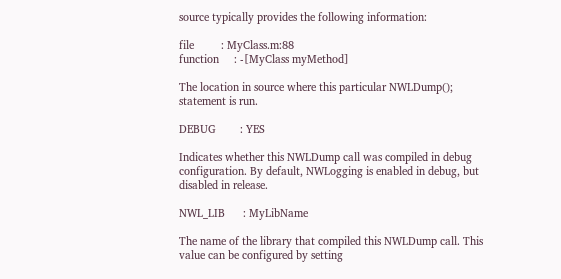source typically provides the following information:

file         : MyClass.m:88
function     : -[MyClass myMethod]

The location in source where this particular NWLDump(); statement is run.

DEBUG        : YES

Indicates whether this NWLDump call was compiled in debug configuration. By default, NWLogging is enabled in debug, but disabled in release.

NWL_LIB      : MyLibName

The name of the library that compiled this NWLDump call. This value can be configured by setting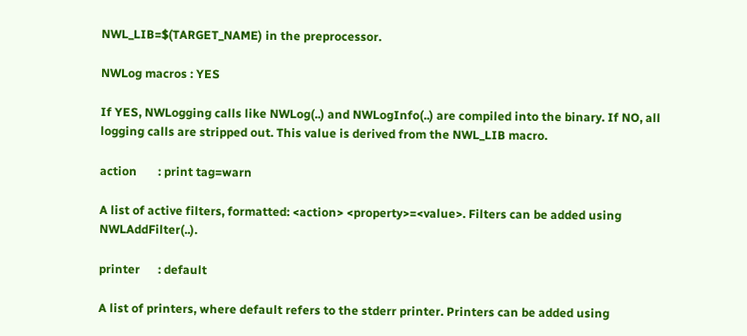NWL_LIB=$(TARGET_NAME) in the preprocessor.

NWLog macros : YES

If YES, NWLogging calls like NWLog(..) and NWLogInfo(..) are compiled into the binary. If NO, all logging calls are stripped out. This value is derived from the NWL_LIB macro.

action       : print tag=warn

A list of active filters, formatted: <action> <property>=<value>. Filters can be added using NWLAddFilter(..).

printer      : default

A list of printers, where default refers to the stderr printer. Printers can be added using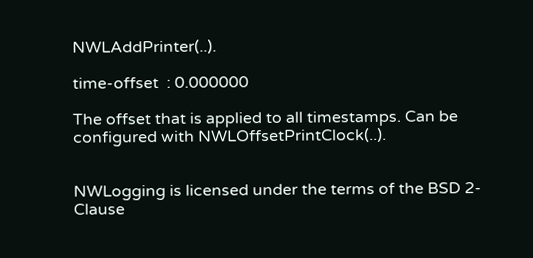NWLAddPrinter(..).

time-offset  : 0.000000

The offset that is applied to all timestamps. Can be configured with NWLOffsetPrintClock(..).


NWLogging is licensed under the terms of the BSD 2-Clause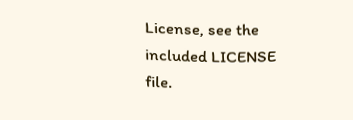License, see the included LICENSE file.